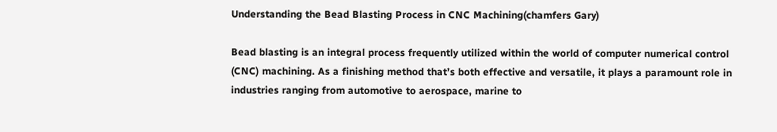Understanding the Bead Blasting Process in CNC Machining(chamfers Gary)

Bead blasting is an integral process frequently utilized within the world of computer numerical control (CNC) machining. As a finishing method that’s both effective and versatile, it plays a paramount role in industries ranging from automotive to aerospace, marine to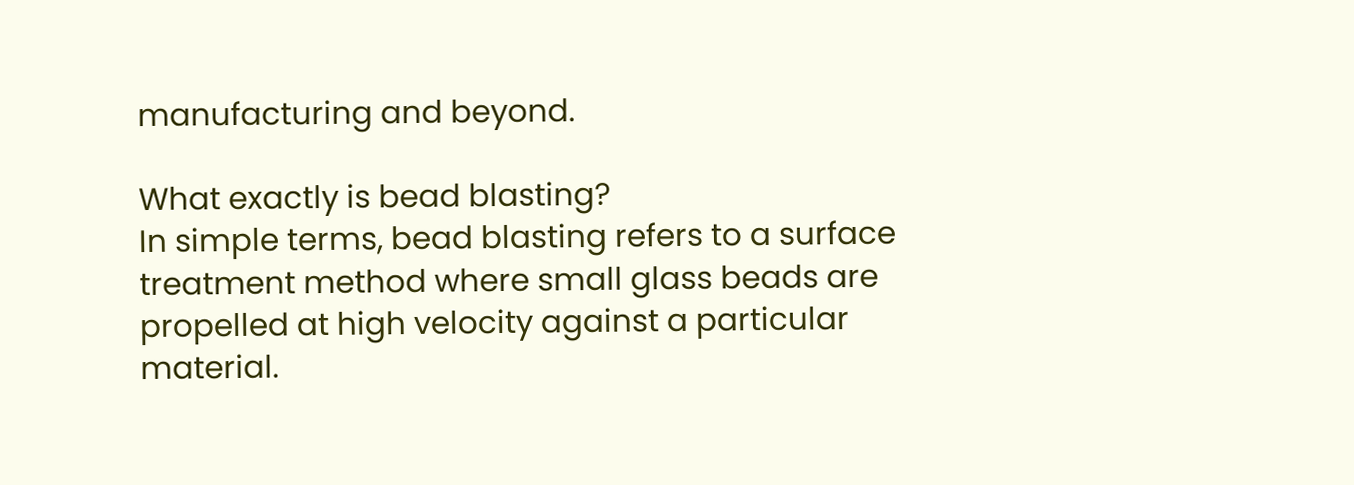manufacturing and beyond.

What exactly is bead blasting?
In simple terms, bead blasting refers to a surface treatment method where small glass beads are propelled at high velocity against a particular material.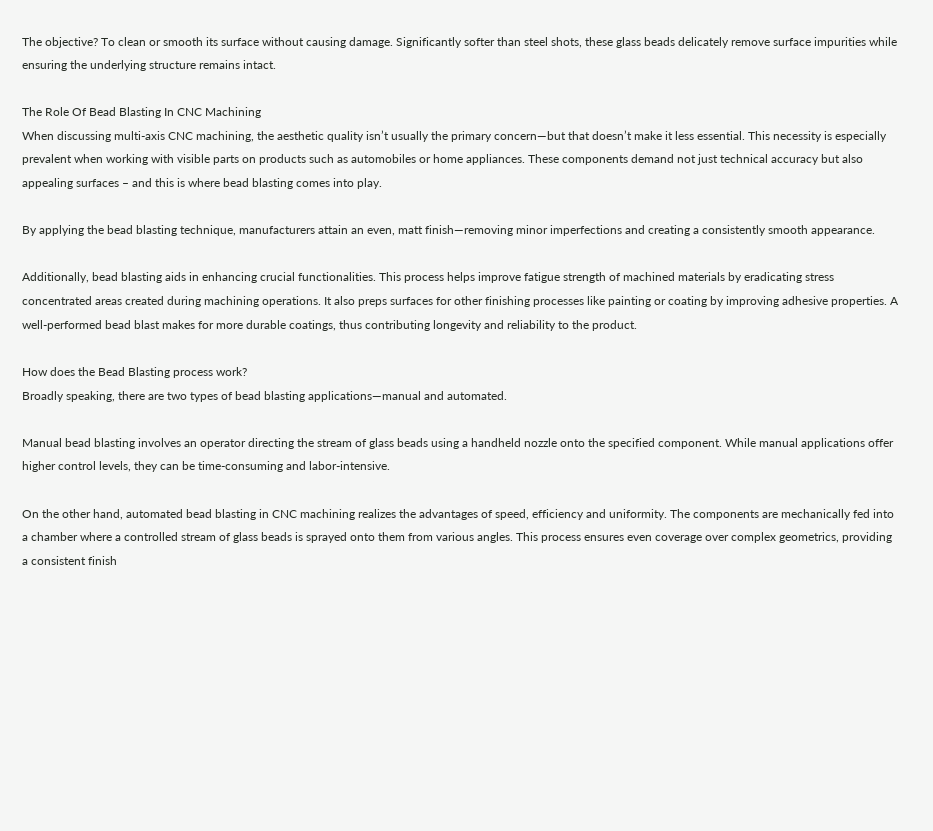The objective? To clean or smooth its surface without causing damage. Significantly softer than steel shots, these glass beads delicately remove surface impurities while ensuring the underlying structure remains intact.

The Role Of Bead Blasting In CNC Machining
When discussing multi-axis CNC machining, the aesthetic quality isn’t usually the primary concern—but that doesn’t make it less essential. This necessity is especially prevalent when working with visible parts on products such as automobiles or home appliances. These components demand not just technical accuracy but also appealing surfaces – and this is where bead blasting comes into play.

By applying the bead blasting technique, manufacturers attain an even, matt finish—removing minor imperfections and creating a consistently smooth appearance.

Additionally, bead blasting aids in enhancing crucial functionalities. This process helps improve fatigue strength of machined materials by eradicating stress concentrated areas created during machining operations. It also preps surfaces for other finishing processes like painting or coating by improving adhesive properties. A well-performed bead blast makes for more durable coatings, thus contributing longevity and reliability to the product.

How does the Bead Blasting process work?
Broadly speaking, there are two types of bead blasting applications—manual and automated.

Manual bead blasting involves an operator directing the stream of glass beads using a handheld nozzle onto the specified component. While manual applications offer higher control levels, they can be time-consuming and labor-intensive.

On the other hand, automated bead blasting in CNC machining realizes the advantages of speed, efficiency and uniformity. The components are mechanically fed into a chamber where a controlled stream of glass beads is sprayed onto them from various angles. This process ensures even coverage over complex geometrics, providing a consistent finish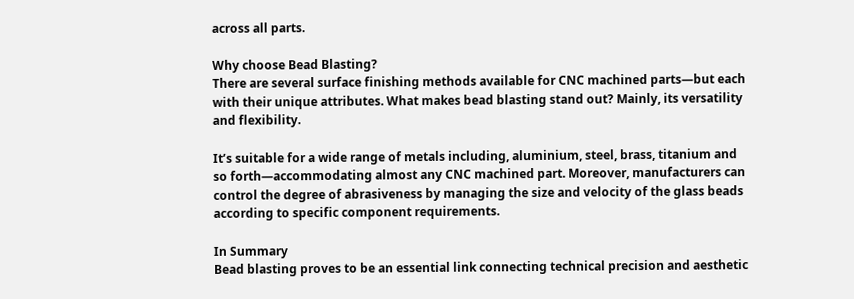across all parts.

Why choose Bead Blasting?
There are several surface finishing methods available for CNC machined parts—but each with their unique attributes. What makes bead blasting stand out? Mainly, its versatility and flexibility.

It’s suitable for a wide range of metals including, aluminium, steel, brass, titanium and so forth—accommodating almost any CNC machined part. Moreover, manufacturers can control the degree of abrasiveness by managing the size and velocity of the glass beads according to specific component requirements.

In Summary
Bead blasting proves to be an essential link connecting technical precision and aesthetic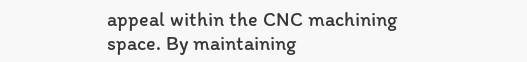appeal within the CNC machining space. By maintaining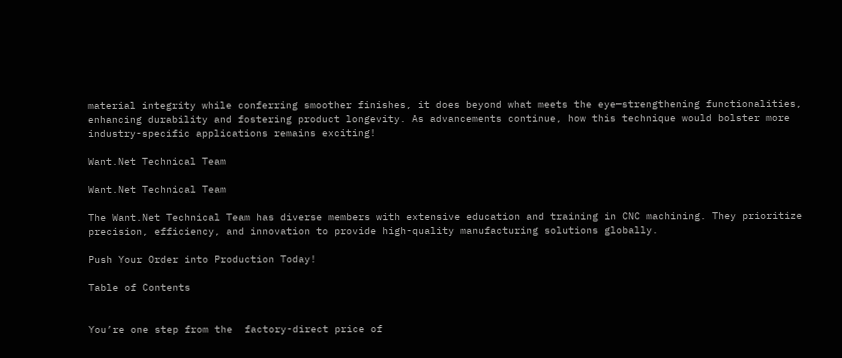material integrity while conferring smoother finishes, it does beyond what meets the eye—strengthening functionalities, enhancing durability and fostering product longevity. As advancements continue, how this technique would bolster more industry-specific applications remains exciting!

Want.Net Technical Team

Want.Net Technical Team

The Want.Net Technical Team has diverse members with extensive education and training in CNC machining. They prioritize precision, efficiency, and innovation to provide high-quality manufacturing solutions globally.

Push Your Order into Production Today!

Table of Contents


You’re one step from the  factory-direct price of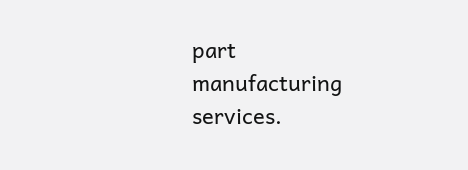part manufacturing services.